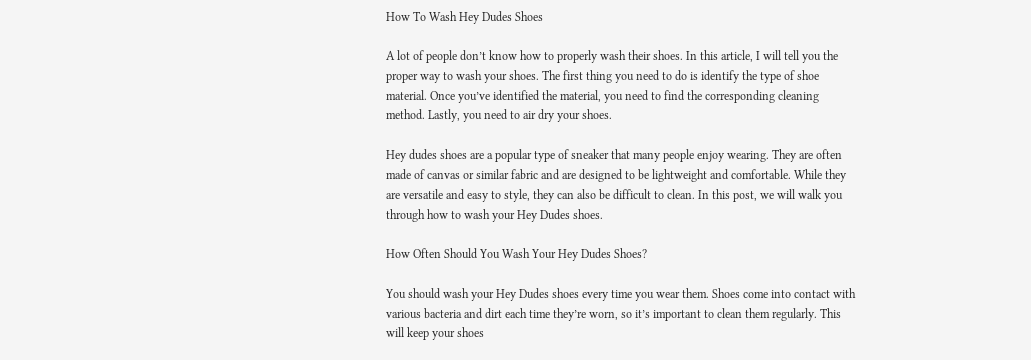How To Wash Hey Dudes Shoes

A lot of people don’t know how to properly wash their shoes. In this article, I will tell you the proper way to wash your shoes. The first thing you need to do is identify the type of shoe material. Once you’ve identified the material, you need to find the corresponding cleaning method. Lastly, you need to air dry your shoes.

Hey dudes shoes are a popular type of sneaker that many people enjoy wearing. They are often made of canvas or similar fabric and are designed to be lightweight and comfortable. While they are versatile and easy to style, they can also be difficult to clean. In this post, we will walk you through how to wash your Hey Dudes shoes.

How Often Should You Wash Your Hey Dudes Shoes?

You should wash your Hey Dudes shoes every time you wear them. Shoes come into contact with various bacteria and dirt each time they’re worn, so it’s important to clean them regularly. This will keep your shoes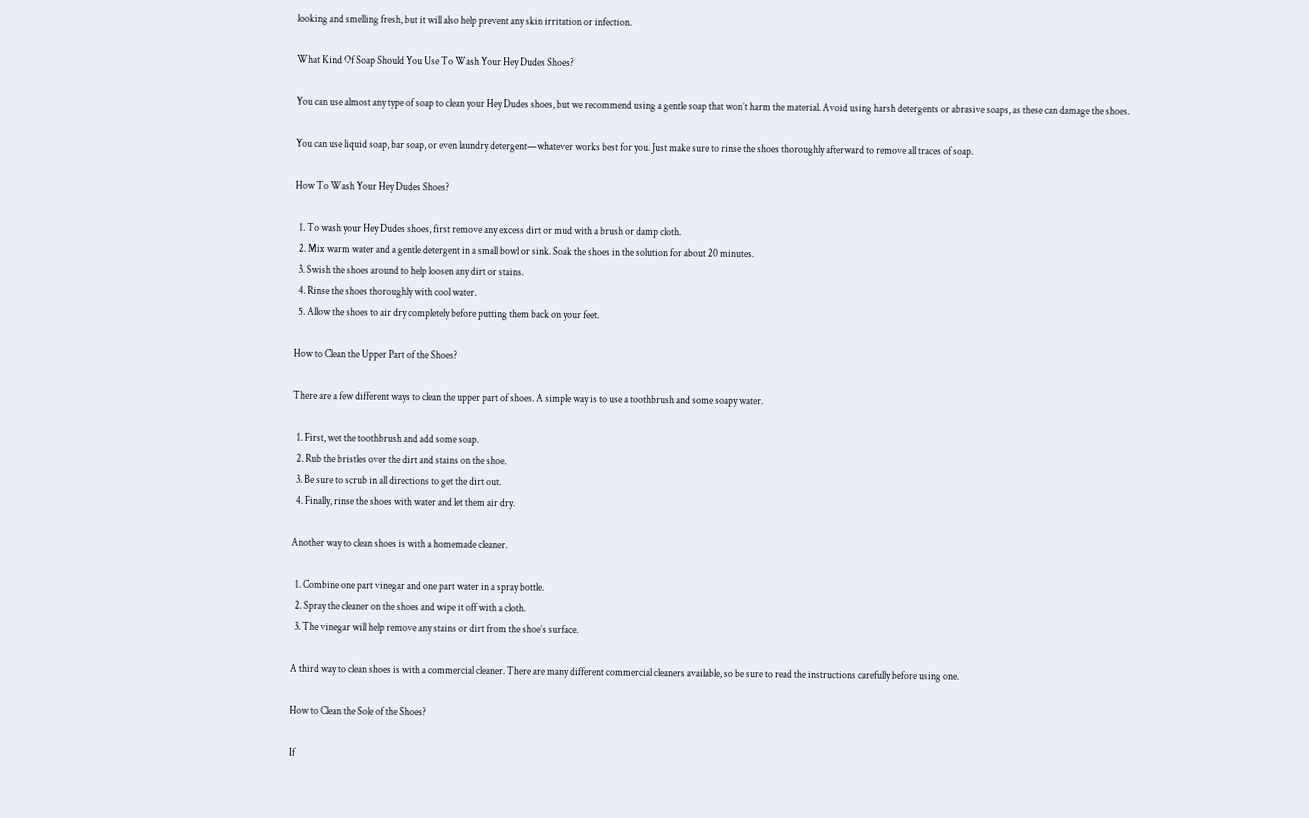looking and smelling fresh, but it will also help prevent any skin irritation or infection.

What Kind Of Soap Should You Use To Wash Your Hey Dudes Shoes?

You can use almost any type of soap to clean your Hey Dudes shoes, but we recommend using a gentle soap that won’t harm the material. Avoid using harsh detergents or abrasive soaps, as these can damage the shoes.

You can use liquid soap, bar soap, or even laundry detergent—whatever works best for you. Just make sure to rinse the shoes thoroughly afterward to remove all traces of soap.

How To Wash Your Hey Dudes Shoes?

  1. To wash your Hey Dudes shoes, first remove any excess dirt or mud with a brush or damp cloth.
  2. Mix warm water and a gentle detergent in a small bowl or sink. Soak the shoes in the solution for about 20 minutes.
  3. Swish the shoes around to help loosen any dirt or stains.
  4. Rinse the shoes thoroughly with cool water.
  5. Allow the shoes to air dry completely before putting them back on your feet.

How to Clean the Upper Part of the Shoes?

There are a few different ways to clean the upper part of shoes. A simple way is to use a toothbrush and some soapy water.

  1. First, wet the toothbrush and add some soap.
  2. Rub the bristles over the dirt and stains on the shoe.
  3. Be sure to scrub in all directions to get the dirt out.
  4. Finally, rinse the shoes with water and let them air dry.

Another way to clean shoes is with a homemade cleaner.

  1. Combine one part vinegar and one part water in a spray bottle.
  2. Spray the cleaner on the shoes and wipe it off with a cloth.
  3. The vinegar will help remove any stains or dirt from the shoe’s surface.

A third way to clean shoes is with a commercial cleaner. There are many different commercial cleaners available, so be sure to read the instructions carefully before using one.

How to Clean the Sole of the Shoes?

If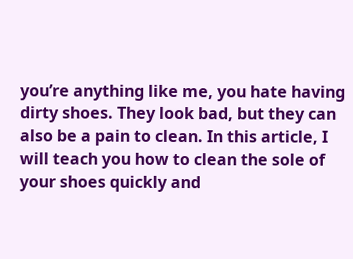you’re anything like me, you hate having dirty shoes. They look bad, but they can also be a pain to clean. In this article, I will teach you how to clean the sole of your shoes quickly and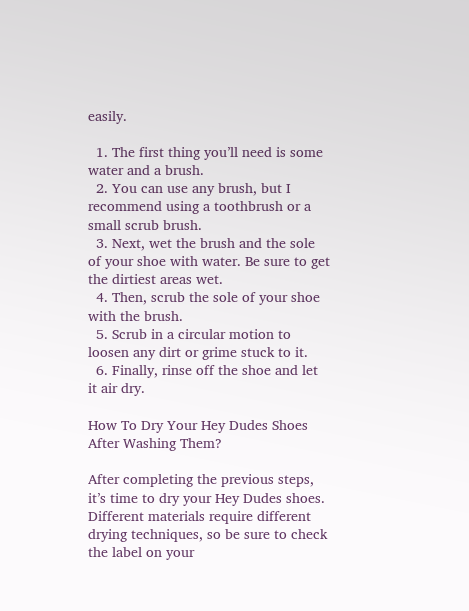easily.

  1. The first thing you’ll need is some water and a brush.
  2. You can use any brush, but I recommend using a toothbrush or a small scrub brush.
  3. Next, wet the brush and the sole of your shoe with water. Be sure to get the dirtiest areas wet.
  4. Then, scrub the sole of your shoe with the brush.
  5. Scrub in a circular motion to loosen any dirt or grime stuck to it.
  6. Finally, rinse off the shoe and let it air dry.

How To Dry Your Hey Dudes Shoes After Washing Them?

After completing the previous steps, it’s time to dry your Hey Dudes shoes. Different materials require different drying techniques, so be sure to check the label on your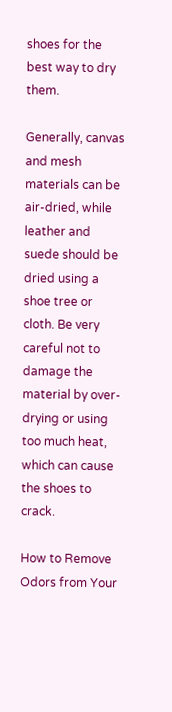shoes for the best way to dry them.

Generally, canvas and mesh materials can be air-dried, while leather and suede should be dried using a shoe tree or cloth. Be very careful not to damage the material by over-drying or using too much heat, which can cause the shoes to crack.

How to Remove Odors from Your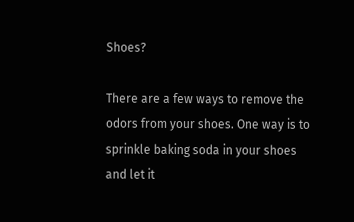Shoes?

There are a few ways to remove the odors from your shoes. One way is to sprinkle baking soda in your shoes and let it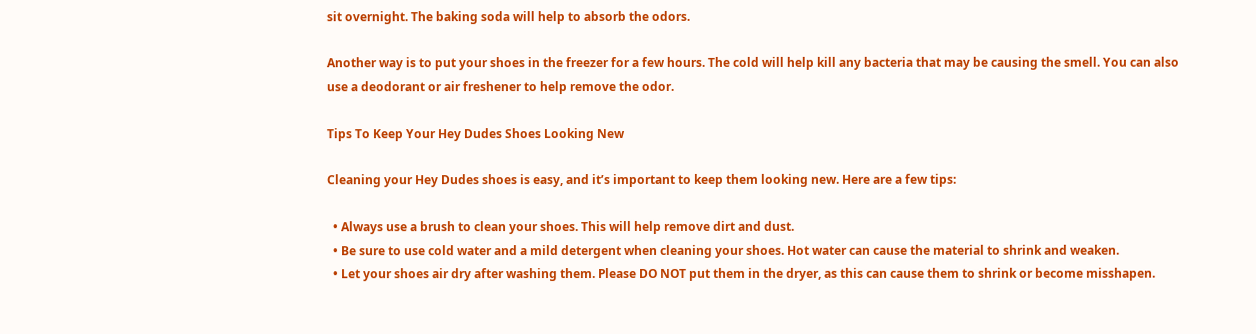sit overnight. The baking soda will help to absorb the odors.

Another way is to put your shoes in the freezer for a few hours. The cold will help kill any bacteria that may be causing the smell. You can also use a deodorant or air freshener to help remove the odor.

Tips To Keep Your Hey Dudes Shoes Looking New

Cleaning your Hey Dudes shoes is easy, and it’s important to keep them looking new. Here are a few tips:

  • Always use a brush to clean your shoes. This will help remove dirt and dust.
  • Be sure to use cold water and a mild detergent when cleaning your shoes. Hot water can cause the material to shrink and weaken.
  • Let your shoes air dry after washing them. Please DO NOT put them in the dryer, as this can cause them to shrink or become misshapen.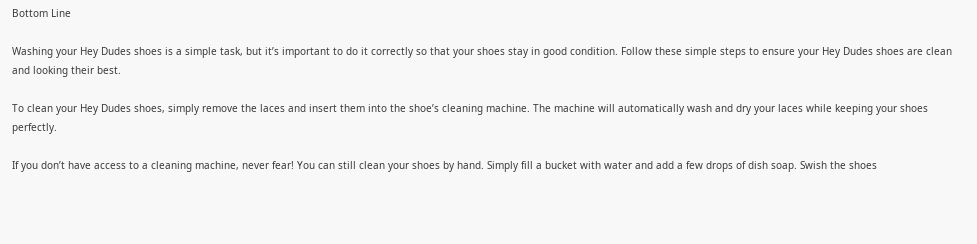Bottom Line

Washing your Hey Dudes shoes is a simple task, but it’s important to do it correctly so that your shoes stay in good condition. Follow these simple steps to ensure your Hey Dudes shoes are clean and looking their best.

To clean your Hey Dudes shoes, simply remove the laces and insert them into the shoe’s cleaning machine. The machine will automatically wash and dry your laces while keeping your shoes perfectly.

If you don’t have access to a cleaning machine, never fear! You can still clean your shoes by hand. Simply fill a bucket with water and add a few drops of dish soap. Swish the shoes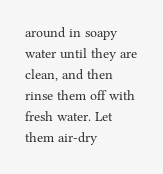around in soapy water until they are clean, and then rinse them off with fresh water. Let them air-dry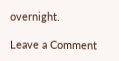overnight.

Leave a Comment